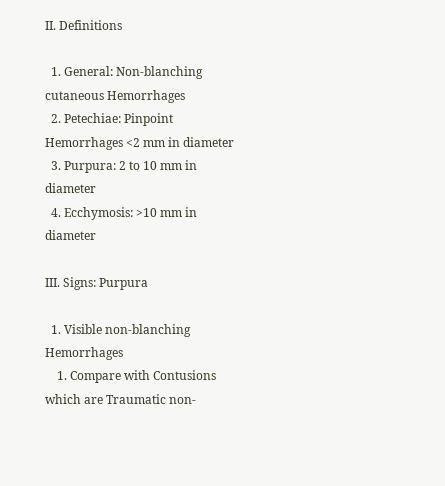II. Definitions

  1. General: Non-blanching cutaneous Hemorrhages
  2. Petechiae: Pinpoint Hemorrhages <2 mm in diameter
  3. Purpura: 2 to 10 mm in diameter
  4. Ecchymosis: >10 mm in diameter

III. Signs: Purpura

  1. Visible non-blanching Hemorrhages
    1. Compare with Contusions which are Traumatic non-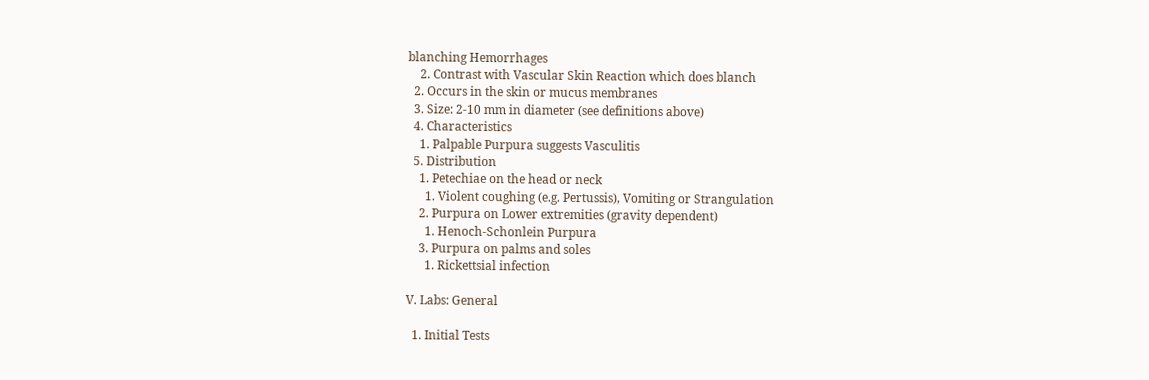blanching Hemorrhages
    2. Contrast with Vascular Skin Reaction which does blanch
  2. Occurs in the skin or mucus membranes
  3. Size: 2-10 mm in diameter (see definitions above)
  4. Characteristics
    1. Palpable Purpura suggests Vasculitis
  5. Distribution
    1. Petechiae on the head or neck
      1. Violent coughing (e.g. Pertussis), Vomiting or Strangulation
    2. Purpura on Lower extremities (gravity dependent)
      1. Henoch-Schonlein Purpura
    3. Purpura on palms and soles
      1. Rickettsial infection

V. Labs: General

  1. Initial Tests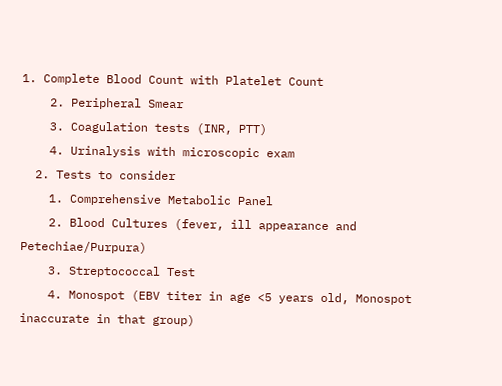1. Complete Blood Count with Platelet Count
    2. Peripheral Smear
    3. Coagulation tests (INR, PTT)
    4. Urinalysis with microscopic exam
  2. Tests to consider
    1. Comprehensive Metabolic Panel
    2. Blood Cultures (fever, ill appearance and Petechiae/Purpura)
    3. Streptococcal Test
    4. Monospot (EBV titer in age <5 years old, Monospot inaccurate in that group)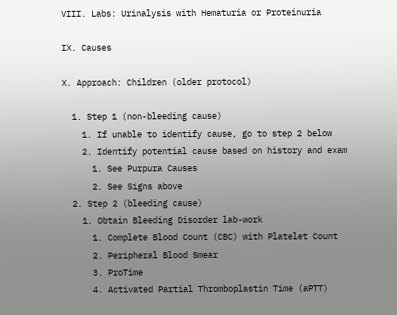VIII. Labs: Urinalysis with Hematuria or Proteinuria

IX. Causes

X. Approach: Children (older protocol)

  1. Step 1 (non-bleeding cause)
    1. If unable to identify cause, go to step 2 below
    2. Identify potential cause based on history and exam
      1. See Purpura Causes
      2. See Signs above
  2. Step 2 (bleeding cause)
    1. Obtain Bleeding Disorder lab-work
      1. Complete Blood Count (CBC) with Platelet Count
      2. Peripheral Blood Smear
      3. ProTime
      4. Activated Partial Thromboplastin Time (aPTT)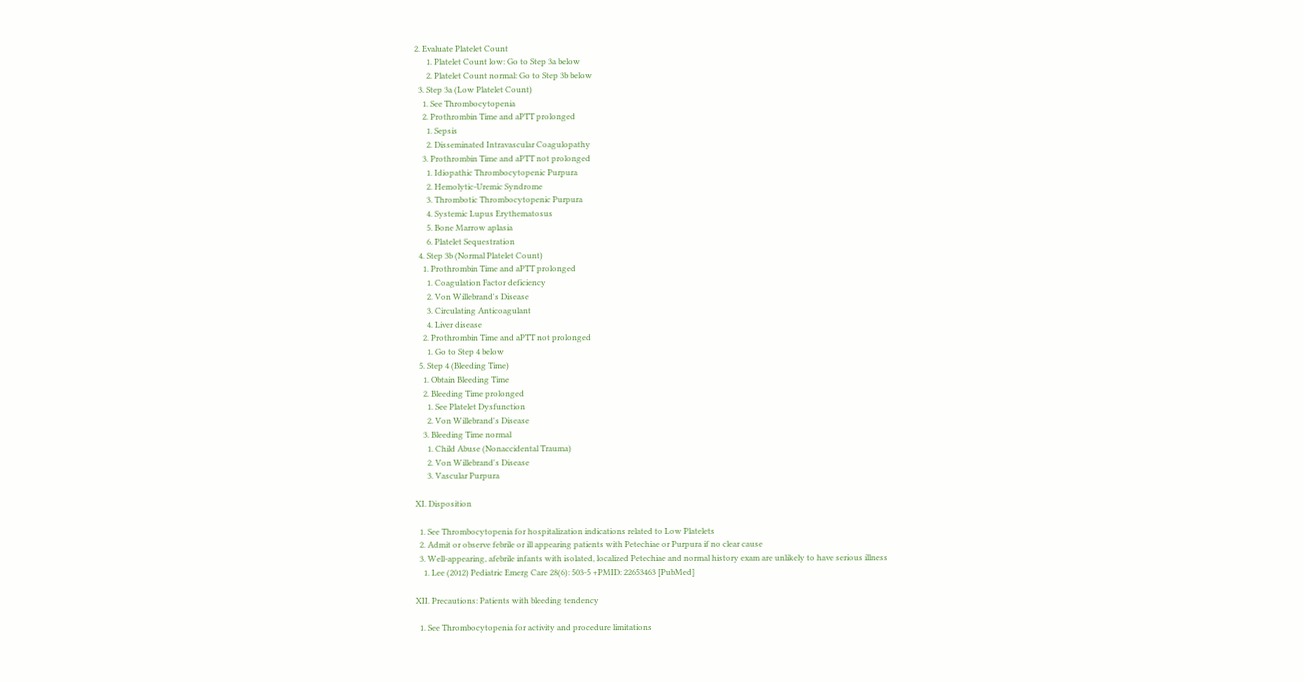2. Evaluate Platelet Count
      1. Platelet Count low: Go to Step 3a below
      2. Platelet Count normal: Go to Step 3b below
  3. Step 3a (Low Platelet Count)
    1. See Thrombocytopenia
    2. Prothrombin Time and aPTT prolonged
      1. Sepsis
      2. Disseminated Intravascular Coagulopathy
    3. Prothrombin Time and aPTT not prolonged
      1. Idiopathic Thrombocytopenic Purpura
      2. Hemolytic-Uremic Syndrome
      3. Thrombotic Thrombocytopenic Purpura
      4. Systemic Lupus Erythematosus
      5. Bone Marrow aplasia
      6. Platelet Sequestration
  4. Step 3b (Normal Platelet Count)
    1. Prothrombin Time and aPTT prolonged
      1. Coagulation Factor deficiency
      2. Von Willebrand's Disease
      3. Circulating Anticoagulant
      4. Liver disease
    2. Prothrombin Time and aPTT not prolonged
      1. Go to Step 4 below
  5. Step 4 (Bleeding Time)
    1. Obtain Bleeding Time
    2. Bleeding Time prolonged
      1. See Platelet Dysfunction
      2. Von Willebrand's Disease
    3. Bleeding Time normal
      1. Child Abuse (Nonaccidental Trauma)
      2. Von Willebrand's Disease
      3. Vascular Purpura

XI. Disposition

  1. See Thrombocytopenia for hospitalization indications related to Low Platelets
  2. Admit or observe febrile or ill appearing patients with Petechiae or Purpura if no clear cause
  3. Well-appearing, afebrile infants with isolated, localized Petechiae and normal history exam are unlikely to have serious illness
    1. Lee (2012) Pediatric Emerg Care 28(6): 503-5 +PMID: 22653463 [PubMed]

XII. Precautions: Patients with bleeding tendency

  1. See Thrombocytopenia for activity and procedure limitations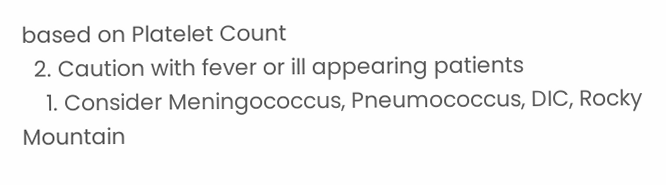based on Platelet Count
  2. Caution with fever or ill appearing patients
    1. Consider Meningococcus, Pneumococcus, DIC, Rocky Mountain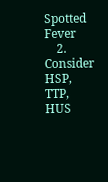Spotted Fever
    2. Consider HSP, TTP, HUS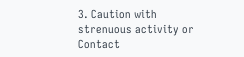3. Caution with strenuous activity or Contact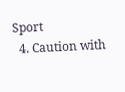Sport
  4. Caution with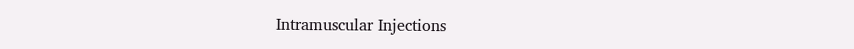Intramuscular Injections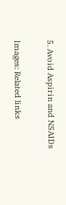5. Avoid Aspirin and NSAIDs

Images: Related links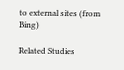to external sites (from Bing)

Related Studies